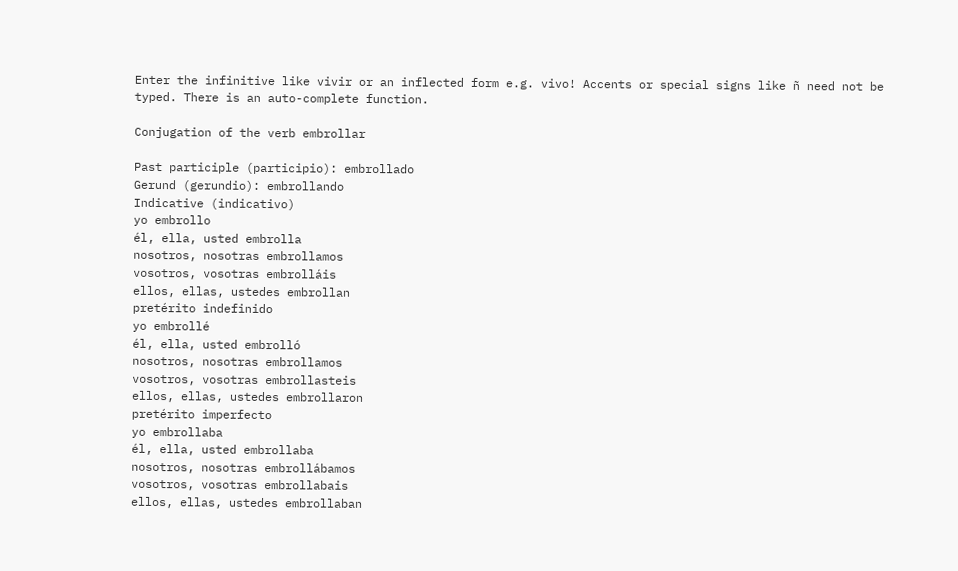Enter the infinitive like vivir or an inflected form e.g. vivo! Accents or special signs like ñ need not be typed. There is an auto-complete function.

Conjugation of the verb embrollar

Past participle (participio): embrollado
Gerund (gerundio): embrollando
Indicative (indicativo)
yo embrollo
él, ella, usted embrolla
nosotros, nosotras embrollamos
vosotros, vosotras embrolláis
ellos, ellas, ustedes embrollan
pretérito indefinido
yo embrollé
él, ella, usted embrolló
nosotros, nosotras embrollamos
vosotros, vosotras embrollasteis
ellos, ellas, ustedes embrollaron
pretérito imperfecto
yo embrollaba
él, ella, usted embrollaba
nosotros, nosotras embrollábamos
vosotros, vosotras embrollabais
ellos, ellas, ustedes embrollaban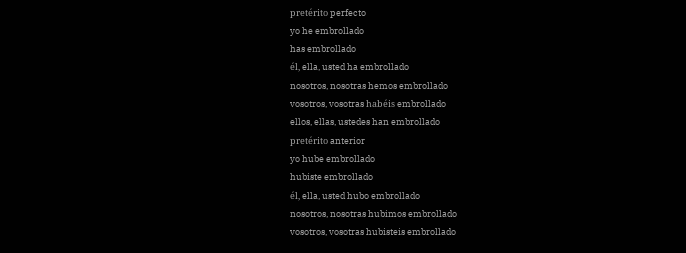pretérito perfecto
yo he embrollado
has embrollado
él, ella, usted ha embrollado
nosotros, nosotras hemos embrollado
vosotros, vosotras habéis embrollado
ellos, ellas, ustedes han embrollado
pretérito anterior
yo hube embrollado
hubiste embrollado
él, ella, usted hubo embrollado
nosotros, nosotras hubimos embrollado
vosotros, vosotras hubisteis embrollado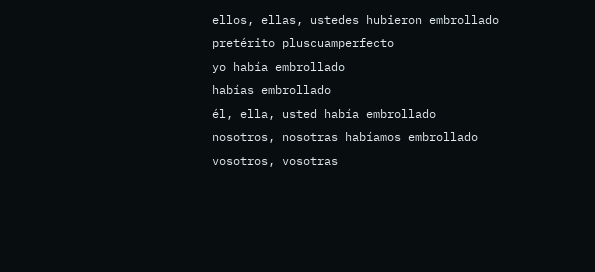ellos, ellas, ustedes hubieron embrollado
pretérito pluscuamperfecto
yo había embrollado
habías embrollado
él, ella, usted había embrollado
nosotros, nosotras habíamos embrollado
vosotros, vosotras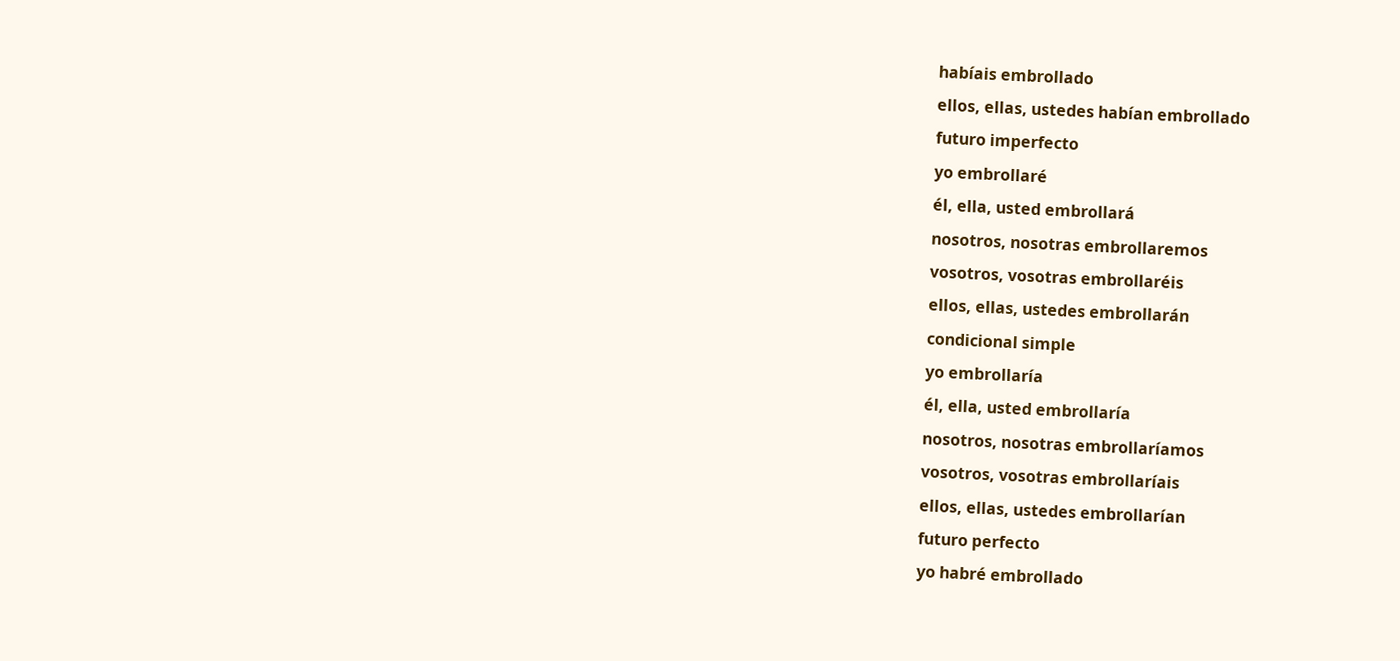habíais embrollado
ellos, ellas, ustedes habían embrollado
futuro imperfecto
yo embrollaré
él, ella, usted embrollará
nosotros, nosotras embrollaremos
vosotros, vosotras embrollaréis
ellos, ellas, ustedes embrollarán
condicional simple
yo embrollaría
él, ella, usted embrollaría
nosotros, nosotras embrollaríamos
vosotros, vosotras embrollaríais
ellos, ellas, ustedes embrollarían
futuro perfecto
yo habré embrollado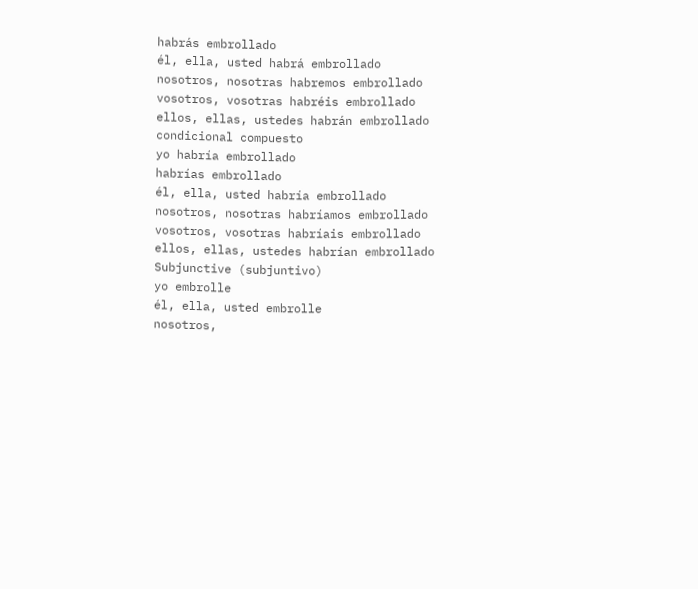habrás embrollado
él, ella, usted habrá embrollado
nosotros, nosotras habremos embrollado
vosotros, vosotras habréis embrollado
ellos, ellas, ustedes habrán embrollado
condicional compuesto
yo habría embrollado
habrías embrollado
él, ella, usted habría embrollado
nosotros, nosotras habríamos embrollado
vosotros, vosotras habríais embrollado
ellos, ellas, ustedes habrían embrollado
Subjunctive (subjuntivo)
yo embrolle
él, ella, usted embrolle
nosotros,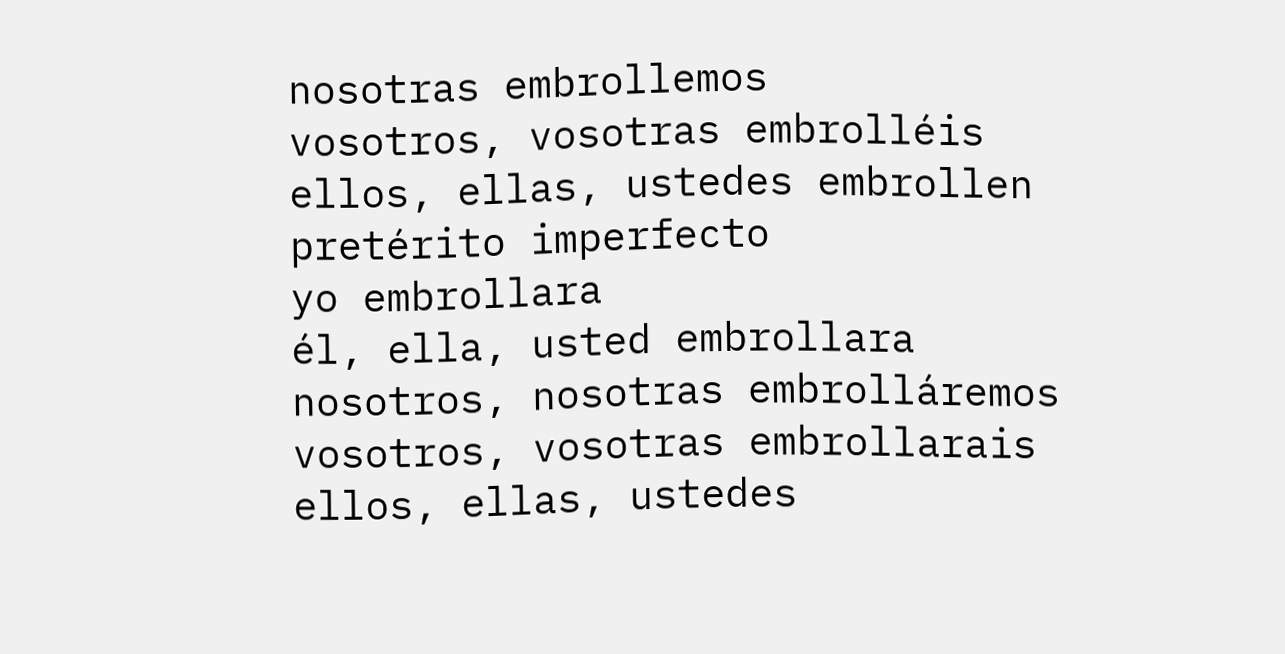nosotras embrollemos
vosotros, vosotras embrolléis
ellos, ellas, ustedes embrollen
pretérito imperfecto
yo embrollara
él, ella, usted embrollara
nosotros, nosotras embrolláremos
vosotros, vosotras embrollarais
ellos, ellas, ustedes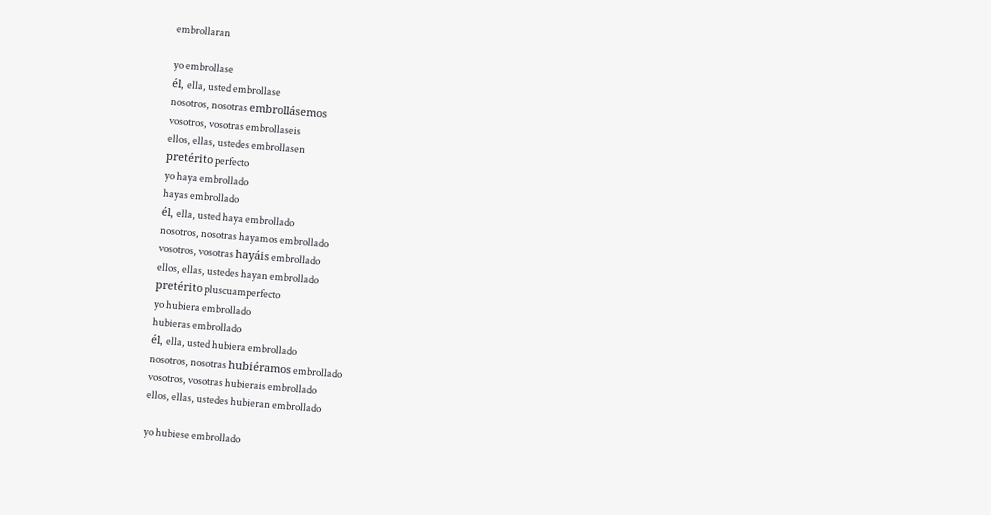embrollaran

yo embrollase
él, ella, usted embrollase
nosotros, nosotras embrollásemos
vosotros, vosotras embrollaseis
ellos, ellas, ustedes embrollasen
pretérito perfecto
yo haya embrollado
hayas embrollado
él, ella, usted haya embrollado
nosotros, nosotras hayamos embrollado
vosotros, vosotras hayáis embrollado
ellos, ellas, ustedes hayan embrollado
pretérito pluscuamperfecto
yo hubiera embrollado
hubieras embrollado
él, ella, usted hubiera embrollado
nosotros, nosotras hubiéramos embrollado
vosotros, vosotras hubierais embrollado
ellos, ellas, ustedes hubieran embrollado

yo hubiese embrollado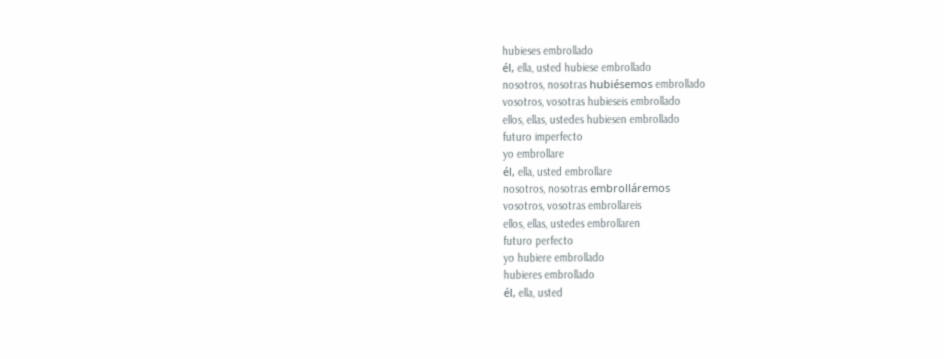hubieses embrollado
él, ella, usted hubiese embrollado
nosotros, nosotras hubiésemos embrollado
vosotros, vosotras hubieseis embrollado
ellos, ellas, ustedes hubiesen embrollado
futuro imperfecto
yo embrollare
él, ella, usted embrollare
nosotros, nosotras embrolláremos
vosotros, vosotras embrollareis
ellos, ellas, ustedes embrollaren
futuro perfecto
yo hubiere embrollado
hubieres embrollado
él, ella, usted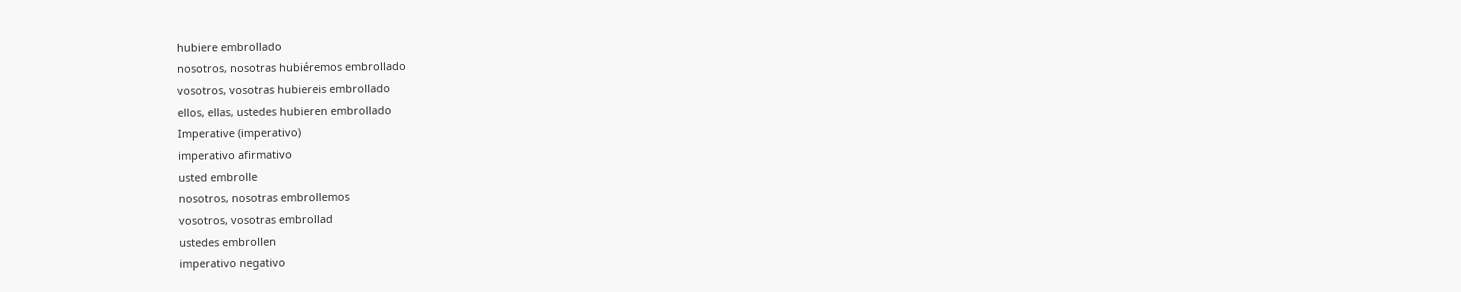hubiere embrollado
nosotros, nosotras hubiéremos embrollado
vosotros, vosotras hubiereis embrollado
ellos, ellas, ustedes hubieren embrollado
Imperative (imperativo)
imperativo afirmativo
usted embrolle
nosotros, nosotras embrollemos
vosotros, vosotras embrollad
ustedes embrollen
imperativo negativo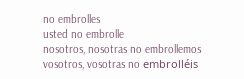no embrolles
usted no embrolle
nosotros, nosotras no embrollemos
vosotros, vosotras no embrolléis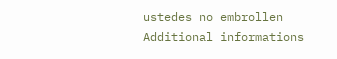ustedes no embrollen
Additional informations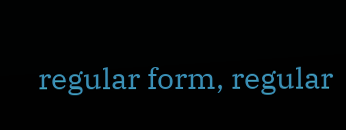regular form, regular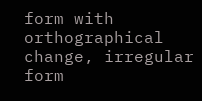form with orthographical change, irregular form